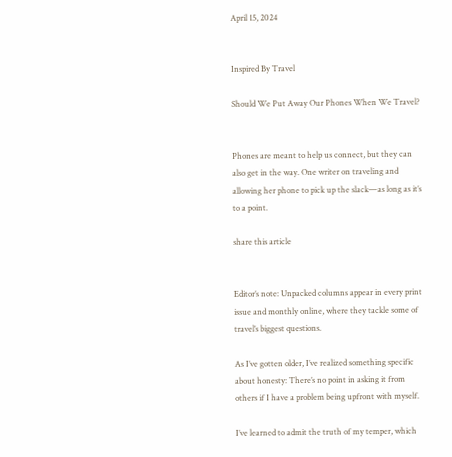April 15, 2024


Inspired By Travel

Should We Put Away Our Phones When We Travel?


Phones are meant to help us connect, but they can also get in the way. One writer on traveling and allowing her phone to pick up the slack—as long as it’s to a point.

share this article


Editor’s note: Unpacked columns appear in every print issue and monthly online, where they tackle some of travel’s biggest questions.

As I’ve gotten older, I’ve realized something specific about honesty: There’s no point in asking it from others if I have a problem being upfront with myself.

I’ve learned to admit the truth of my temper, which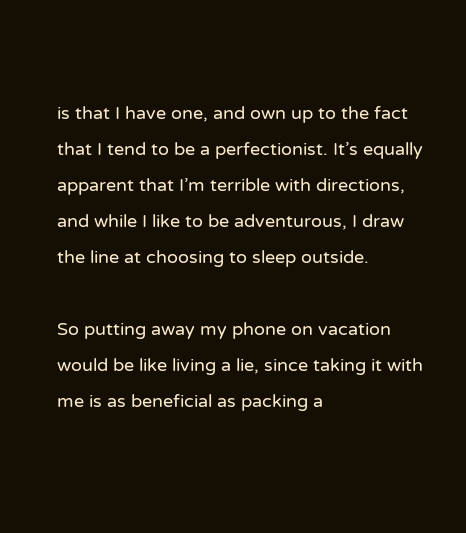is that I have one, and own up to the fact that I tend to be a perfectionist. It’s equally apparent that I’m terrible with directions, and while I like to be adventurous, I draw the line at choosing to sleep outside.

So putting away my phone on vacation would be like living a lie, since taking it with me is as beneficial as packing a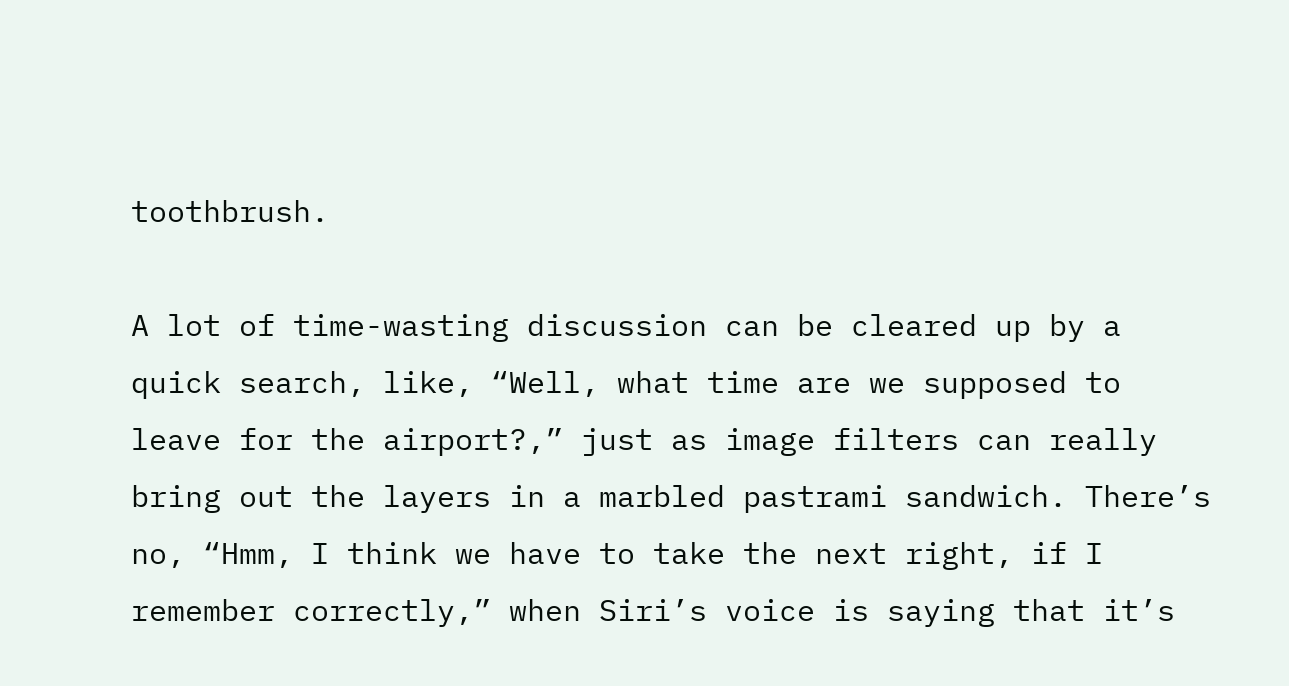toothbrush.

A lot of time-wasting discussion can be cleared up by a quick search, like, “Well, what time are we supposed to leave for the airport?,” just as image filters can really bring out the layers in a marbled pastrami sandwich. There’s no, “Hmm, I think we have to take the next right, if I remember correctly,” when Siri’s voice is saying that it’s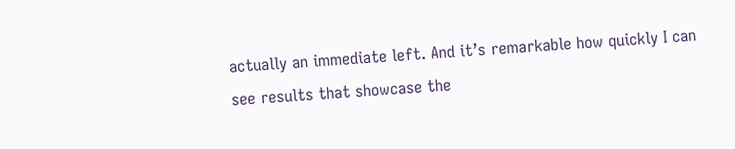actually an immediate left. And it’s remarkable how quickly I can see results that showcase the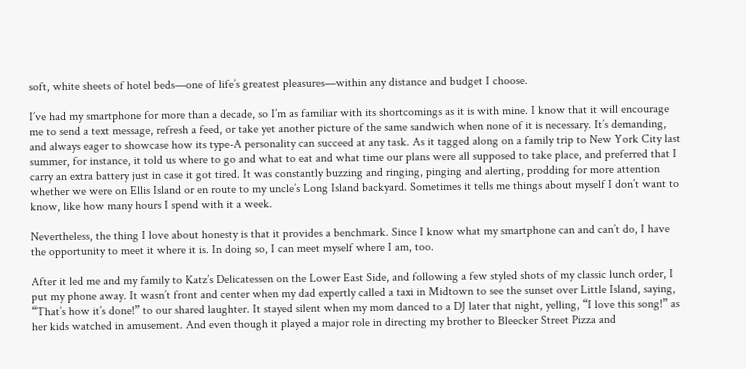soft, white sheets of hotel beds—one of life’s greatest pleasures—within any distance and budget I choose.

I’ve had my smartphone for more than a decade, so I’m as familiar with its shortcomings as it is with mine. I know that it will encourage me to send a text message, refresh a feed, or take yet another picture of the same sandwich when none of it is necessary. It’s demanding, and always eager to showcase how its type-A personality can succeed at any task. As it tagged along on a family trip to New York City last summer, for instance, it told us where to go and what to eat and what time our plans were all supposed to take place, and preferred that I carry an extra battery just in case it got tired. It was constantly buzzing and ringing, pinging and alerting, prodding for more attention whether we were on Ellis Island or en route to my uncle’s Long Island backyard. Sometimes it tells me things about myself I don’t want to know, like how many hours I spend with it a week.

Nevertheless, the thing I love about honesty is that it provides a benchmark. Since I know what my smartphone can and can’t do, I have the opportunity to meet it where it is. In doing so, I can meet myself where I am, too.

After it led me and my family to Katz’s Delicatessen on the Lower East Side, and following a few styled shots of my classic lunch order, I put my phone away. It wasn’t front and center when my dad expertly called a taxi in Midtown to see the sunset over Little Island, saying, “That’s how it’s done!” to our shared laughter. It stayed silent when my mom danced to a DJ later that night, yelling, “I love this song!” as her kids watched in amusement. And even though it played a major role in directing my brother to Bleecker Street Pizza and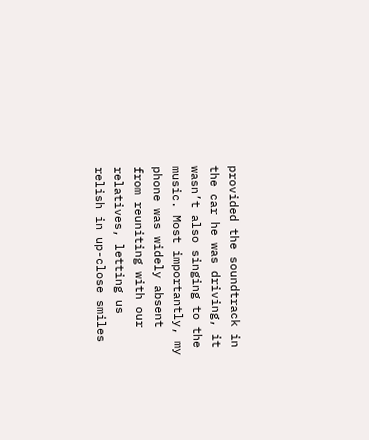provided the soundtrack in the car he was driving, it wasn’t also singing to the music. Most importantly, my phone was widely absent from reuniting with our relatives, letting us relish in up-close smiles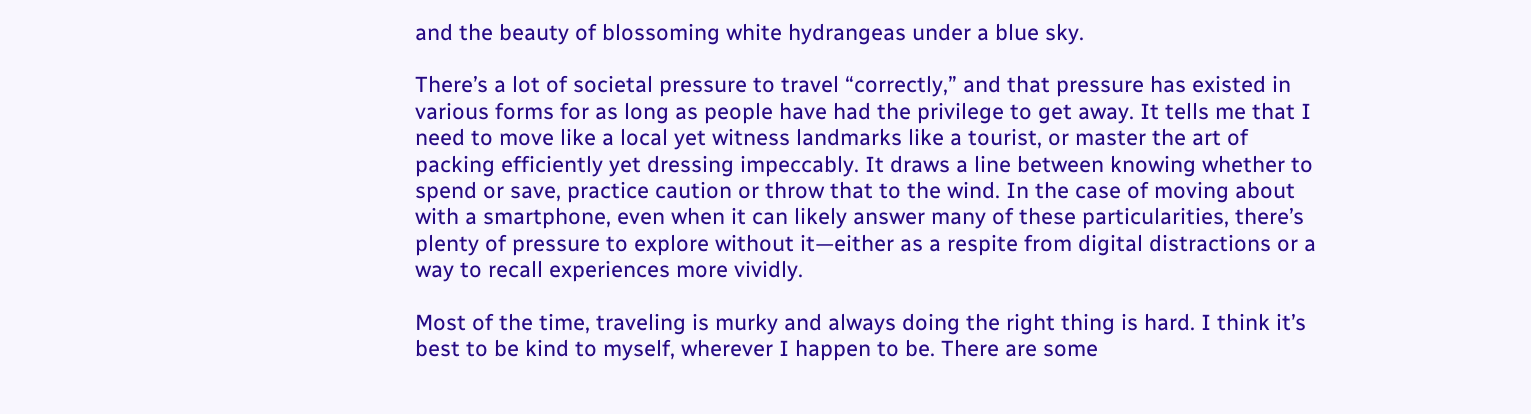and the beauty of blossoming white hydrangeas under a blue sky.

There’s a lot of societal pressure to travel “correctly,” and that pressure has existed in various forms for as long as people have had the privilege to get away. It tells me that I need to move like a local yet witness landmarks like a tourist, or master the art of packing efficiently yet dressing impeccably. It draws a line between knowing whether to spend or save, practice caution or throw that to the wind. In the case of moving about with a smartphone, even when it can likely answer many of these particularities, there’s plenty of pressure to explore without it—either as a respite from digital distractions or a way to recall experiences more vividly.

Most of the time, traveling is murky and always doing the right thing is hard. I think it’s best to be kind to myself, wherever I happen to be. There are some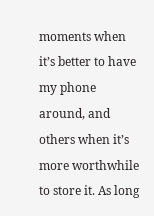moments when it’s better to have my phone around, and others when it’s more worthwhile to store it. As long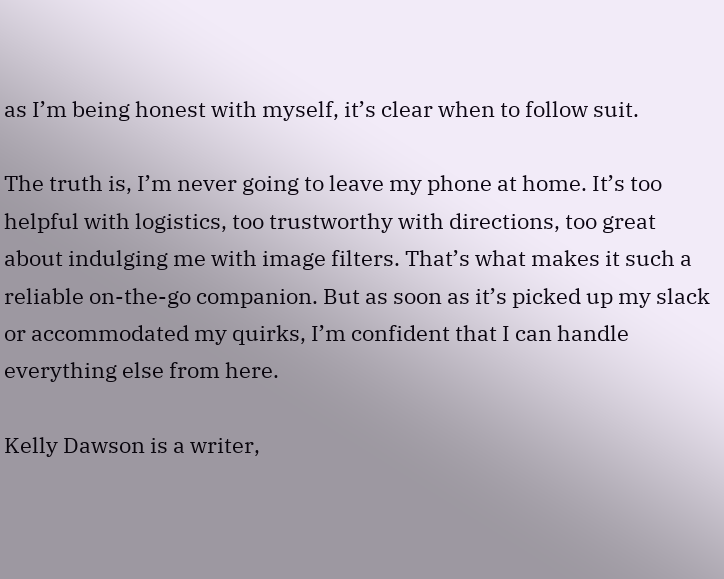as I’m being honest with myself, it’s clear when to follow suit.

The truth is, I’m never going to leave my phone at home. It’s too helpful with logistics, too trustworthy with directions, too great about indulging me with image filters. That’s what makes it such a reliable on-the-go companion. But as soon as it’s picked up my slack or accommodated my quirks, I’m confident that I can handle everything else from here.

Kelly Dawson is a writer,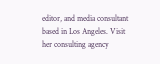editor, and media consultant based in Los Angeles. Visit her consulting agency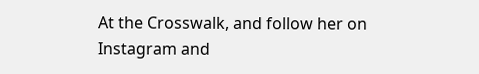At the Crosswalk, and follow her on Instagram and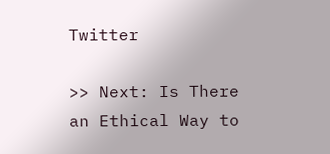Twitter

>> Next: Is There an Ethical Way to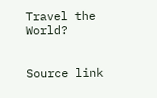Travel the World?


Source link